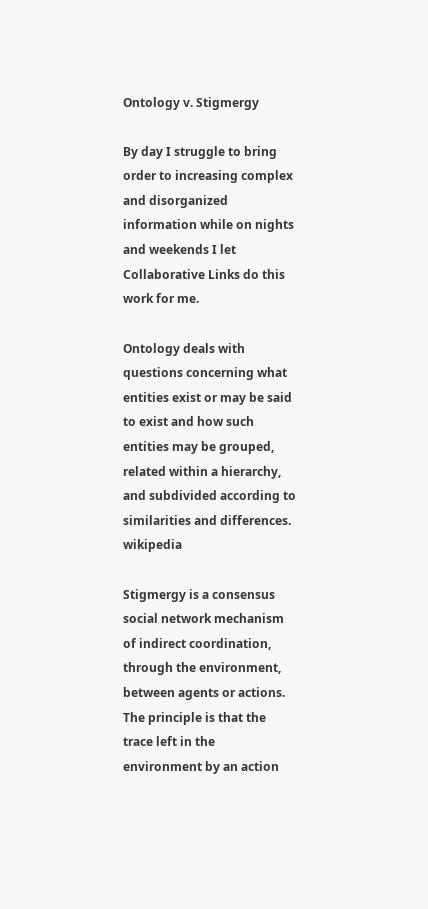Ontology v. Stigmergy

By day I struggle to bring order to increasing complex and disorganized information while on nights and weekends I let Collaborative Links do this work for me.

Ontology deals with questions concerning what entities exist or may be said to exist and how such entities may be grouped, related within a hierarchy, and subdivided according to similarities and differences. wikipedia

Stigmergy is a consensus social network mechanism of indirect coordination, through the environment, between agents or actions. The principle is that the trace left in the environment by an action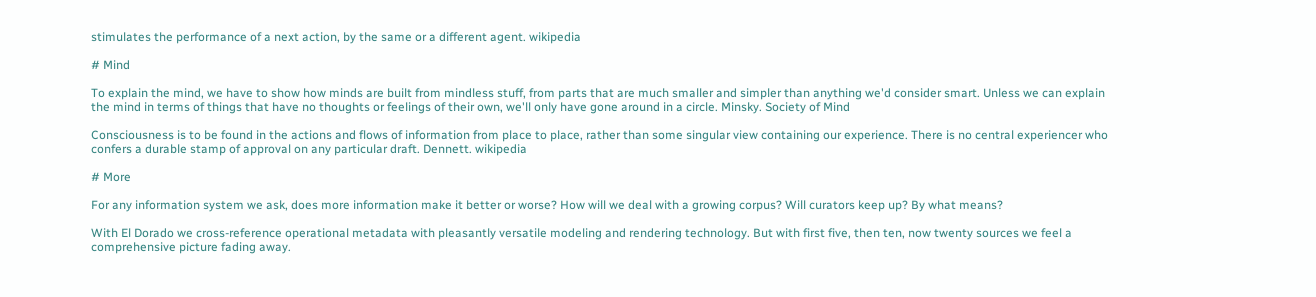stimulates the performance of a next action, by the same or a different agent. wikipedia

# Mind

To explain the mind, we have to show how minds are built from mindless stuff, from parts that are much smaller and simpler than anything we'd consider smart. Unless we can explain the mind in terms of things that have no thoughts or feelings of their own, we'll only have gone around in a circle. Minsky. Society of Mind

Consciousness is to be found in the actions and flows of information from place to place, rather than some singular view containing our experience. There is no central experiencer who confers a durable stamp of approval on any particular draft. Dennett. wikipedia

# More

For any information system we ask, does more information make it better or worse? How will we deal with a growing corpus? Will curators keep up? By what means?

With El Dorado we cross-reference operational metadata with pleasantly versatile modeling and rendering technology. But with first five, then ten, now twenty sources we feel a comprehensive picture fading away.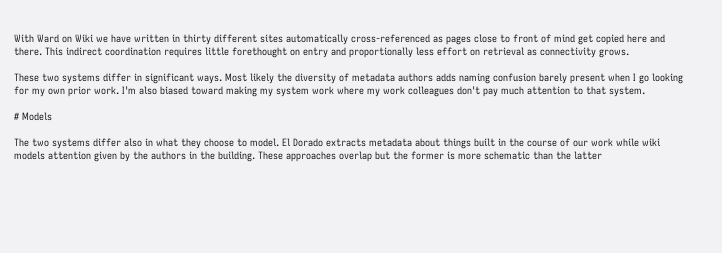With Ward on Wiki we have written in thirty different sites automatically cross-referenced as pages close to front of mind get copied here and there. This indirect coordination requires little forethought on entry and proportionally less effort on retrieval as connectivity grows.

These two systems differ in significant ways. Most likely the diversity of metadata authors adds naming confusion barely present when I go looking for my own prior work. I'm also biased toward making my system work where my work colleagues don't pay much attention to that system.

# Models

The two systems differ also in what they choose to model. El Dorado extracts metadata about things built in the course of our work while wiki models attention given by the authors in the building. These approaches overlap but the former is more schematic than the latter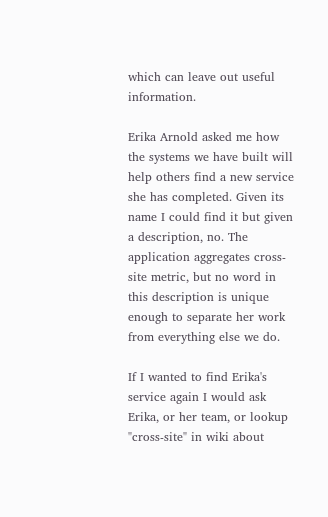which can leave out useful information.

Erika Arnold asked me how the systems we have built will help others find a new service she has completed. Given its name I could find it but given a description, no. The application aggregates cross-site metric, but no word in this description is unique enough to separate her work from everything else we do.

If I wanted to find Erika's service again I would ask Erika, or her team, or lookup "cross-site" in wiki about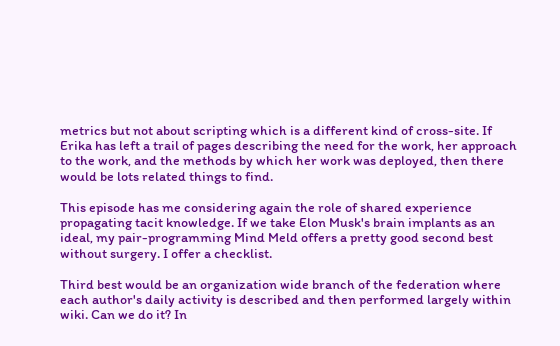metrics but not about scripting which is a different kind of cross-site. If Erika has left a trail of pages describing the need for the work, her approach to the work, and the methods by which her work was deployed, then there would be lots related things to find.

This episode has me considering again the role of shared experience propagating tacit knowledge. If we take Elon Musk's brain implants as an ideal, my pair-programming Mind Meld offers a pretty good second best without surgery. I offer a checklist.

Third best would be an organization wide branch of the federation where each author's daily activity is described and then performed largely within wiki. Can we do it? In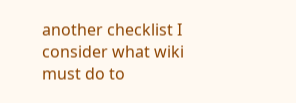another checklist I consider what wiki must do to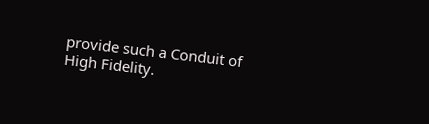provide such a Conduit of High Fidelity.